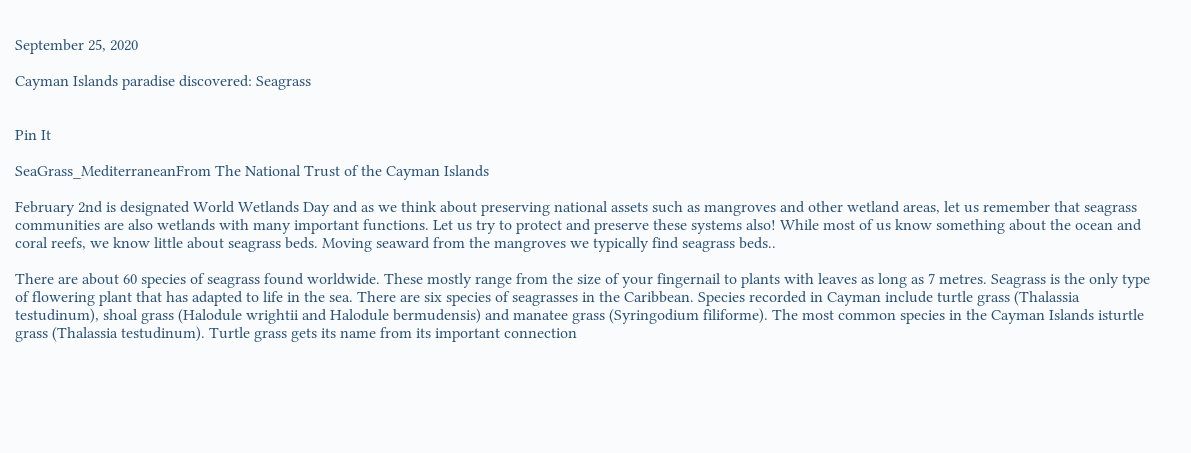September 25, 2020

Cayman Islands paradise discovered: Seagrass


Pin It

SeaGrass_MediterraneanFrom The National Trust of the Cayman Islands

February 2nd is designated World Wetlands Day and as we think about preserving national assets such as mangroves and other wetland areas, let us remember that seagrass communities are also wetlands with many important functions. Let us try to protect and preserve these systems also! While most of us know something about the ocean and coral reefs, we know little about seagrass beds. Moving seaward from the mangroves we typically find seagrass beds..

There are about 60 species of seagrass found worldwide. These mostly range from the size of your fingernail to plants with leaves as long as 7 metres. Seagrass is the only type of flowering plant that has adapted to life in the sea. There are six species of seagrasses in the Caribbean. Species recorded in Cayman include turtle grass (Thalassia testudinum), shoal grass (Halodule wrightii and Halodule bermudensis) and manatee grass (Syringodium filiforme). The most common species in the Cayman Islands isturtle grass (Thalassia testudinum). Turtle grass gets its name from its important connection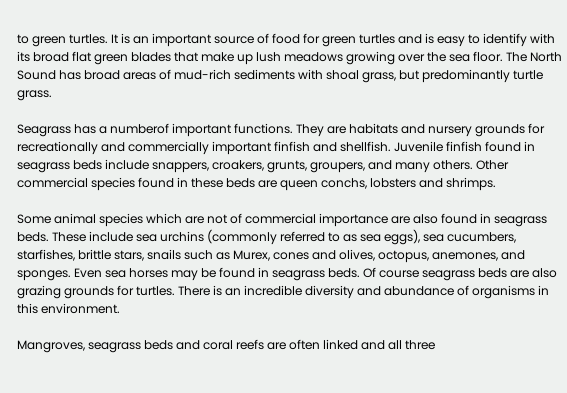to green turtles. It is an important source of food for green turtles and is easy to identify with its broad flat green blades that make up lush meadows growing over the sea floor. The North Sound has broad areas of mud-rich sediments with shoal grass, but predominantly turtle grass.

Seagrass has a numberof important functions. They are habitats and nursery grounds for recreationally and commercially important finfish and shellfish. Juvenile finfish found in seagrass beds include snappers, croakers, grunts, groupers, and many others. Other commercial species found in these beds are queen conchs, lobsters and shrimps.

Some animal species which are not of commercial importance are also found in seagrass beds. These include sea urchins (commonly referred to as sea eggs), sea cucumbers, starfishes, brittle stars, snails such as Murex, cones and olives, octopus, anemones, and sponges. Even sea horses may be found in seagrass beds. Of course seagrass beds are also grazing grounds for turtles. There is an incredible diversity and abundance of organisms in this environment.

Mangroves, seagrass beds and coral reefs are often linked and all three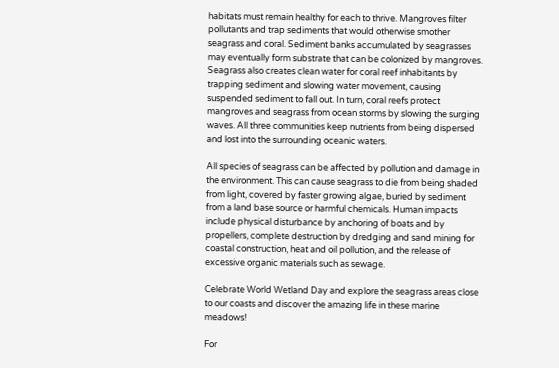habitats must remain healthy for each to thrive. Mangroves filter pollutants and trap sediments that would otherwise smother seagrass and coral. Sediment banks accumulated by seagrasses may eventually form substrate that can be colonized by mangroves. Seagrass also creates clean water for coral reef inhabitants by trapping sediment and slowing water movement, causing suspended sediment to fall out. In turn, coral reefs protect mangroves and seagrass from ocean storms by slowing the surging waves. All three communities keep nutrients from being dispersed and lost into the surrounding oceanic waters.

All species of seagrass can be affected by pollution and damage in the environment. This can cause seagrass to die from being shaded from light, covered by faster growing algae, buried by sediment from a land base source or harmful chemicals. Human impacts include physical disturbance by anchoring of boats and by propellers, complete destruction by dredging and sand mining for coastal construction, heat and oil pollution, and the release of excessive organic materials such as sewage.

Celebrate World Wetland Day and explore the seagrass areas close to our coasts and discover the amazing life in these marine meadows!

For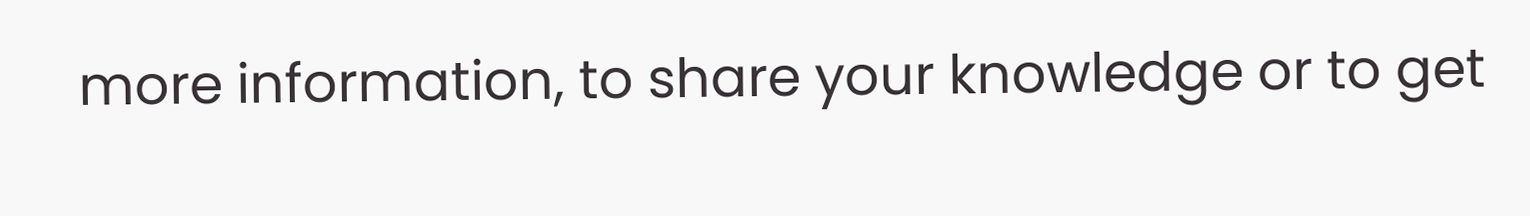more information, to share your knowledge or to get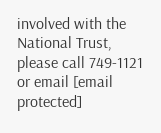involved with the National Trust, please call 749-1121 or email [email protected]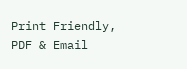Print Friendly, PDF & Email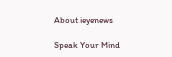About ieyenews

Speak Your Mind